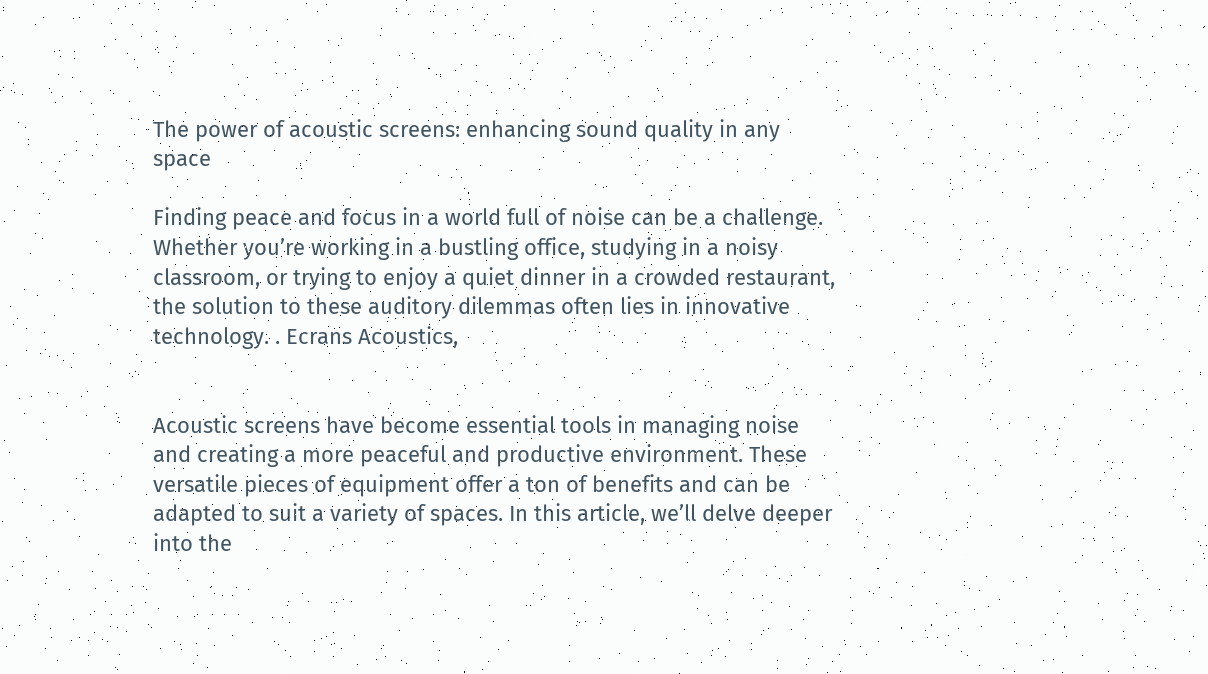The power of acoustic screens: enhancing sound quality in any space

Finding peace and focus in a world full of noise can be a challenge. Whether you’re working in a bustling office, studying in a noisy classroom, or trying to enjoy a quiet dinner in a crowded restaurant, the solution to these auditory dilemmas often lies in innovative technology. . Ecrans Acoustics,


Acoustic screens have become essential tools in managing noise and creating a more peaceful and productive environment. These versatile pieces of equipment offer a ton of benefits and can be adapted to suit a variety of spaces. In this article, we’ll delve deeper into the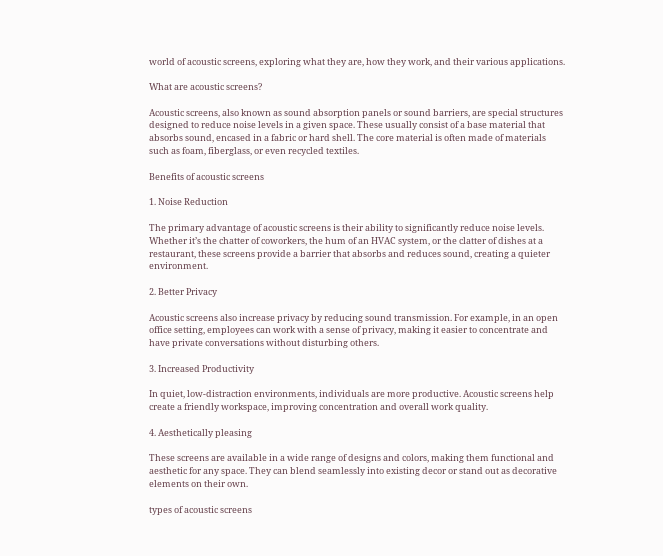world of acoustic screens, exploring what they are, how they work, and their various applications.

What are acoustic screens?

Acoustic screens, also known as sound absorption panels or sound barriers, are special structures designed to reduce noise levels in a given space. These usually consist of a base material that absorbs sound, encased in a fabric or hard shell. The core material is often made of materials such as foam, fiberglass, or even recycled textiles.

Benefits of acoustic screens

1. Noise Reduction

The primary advantage of acoustic screens is their ability to significantly reduce noise levels. Whether it’s the chatter of coworkers, the hum of an HVAC system, or the clatter of dishes at a restaurant, these screens provide a barrier that absorbs and reduces sound, creating a quieter environment.

2. Better Privacy

Acoustic screens also increase privacy by reducing sound transmission. For example, in an open office setting, employees can work with a sense of privacy, making it easier to concentrate and have private conversations without disturbing others.

3. Increased Productivity

In quiet, low-distraction environments, individuals are more productive. Acoustic screens help create a friendly workspace, improving concentration and overall work quality.

4. Aesthetically pleasing

These screens are available in a wide range of designs and colors, making them functional and aesthetic for any space. They can blend seamlessly into existing decor or stand out as decorative elements on their own.

types of acoustic screens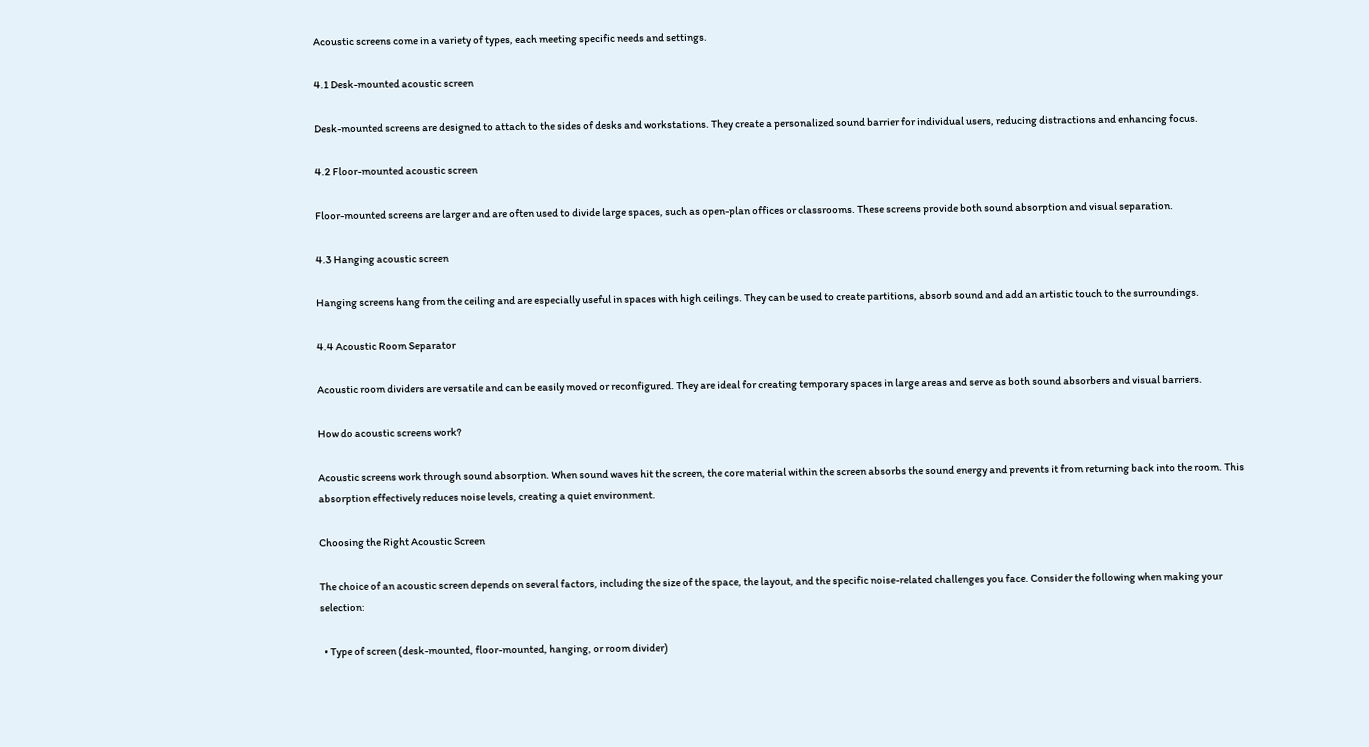Acoustic screens come in a variety of types, each meeting specific needs and settings.

4.1 Desk-mounted acoustic screen

Desk-mounted screens are designed to attach to the sides of desks and workstations. They create a personalized sound barrier for individual users, reducing distractions and enhancing focus.

4.2 Floor-mounted acoustic screen

Floor-mounted screens are larger and are often used to divide large spaces, such as open-plan offices or classrooms. These screens provide both sound absorption and visual separation.

4.3 Hanging acoustic screen

Hanging screens hang from the ceiling and are especially useful in spaces with high ceilings. They can be used to create partitions, absorb sound and add an artistic touch to the surroundings.

4.4 Acoustic Room Separator

Acoustic room dividers are versatile and can be easily moved or reconfigured. They are ideal for creating temporary spaces in large areas and serve as both sound absorbers and visual barriers.

How do acoustic screens work?

Acoustic screens work through sound absorption. When sound waves hit the screen, the core material within the screen absorbs the sound energy and prevents it from returning back into the room. This absorption effectively reduces noise levels, creating a quiet environment.

Choosing the Right Acoustic Screen

The choice of an acoustic screen depends on several factors, including the size of the space, the layout, and the specific noise-related challenges you face. Consider the following when making your selection:

  • Type of screen (desk-mounted, floor-mounted, hanging, or room divider)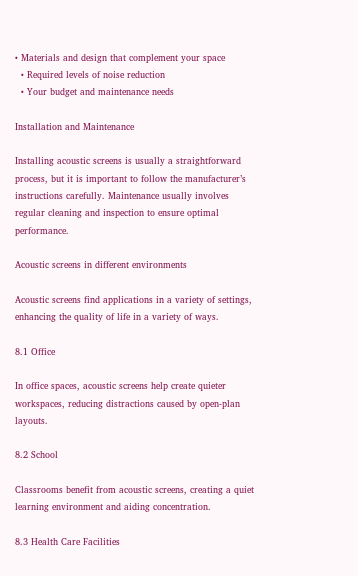• Materials and design that complement your space
  • Required levels of noise reduction
  • Your budget and maintenance needs

Installation and Maintenance

Installing acoustic screens is usually a straightforward process, but it is important to follow the manufacturer’s instructions carefully. Maintenance usually involves regular cleaning and inspection to ensure optimal performance.

Acoustic screens in different environments

Acoustic screens find applications in a variety of settings, enhancing the quality of life in a variety of ways.

8.1 Office

In office spaces, acoustic screens help create quieter workspaces, reducing distractions caused by open-plan layouts.

8.2 School

Classrooms benefit from acoustic screens, creating a quiet learning environment and aiding concentration.

8.3 Health Care Facilities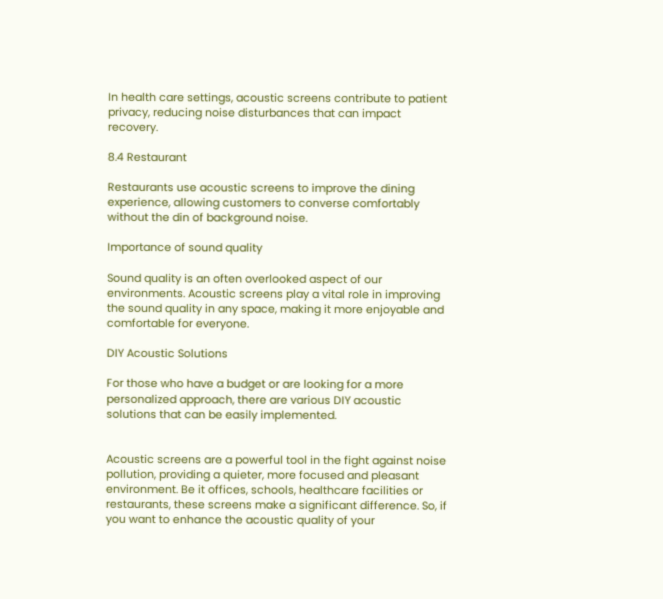In health care settings, acoustic screens contribute to patient privacy, reducing noise disturbances that can impact recovery.

8.4 Restaurant

Restaurants use acoustic screens to improve the dining experience, allowing customers to converse comfortably without the din of background noise.

Importance of sound quality

Sound quality is an often overlooked aspect of our environments. Acoustic screens play a vital role in improving the sound quality in any space, making it more enjoyable and comfortable for everyone.

DIY Acoustic Solutions

For those who have a budget or are looking for a more personalized approach, there are various DIY acoustic solutions that can be easily implemented.


Acoustic screens are a powerful tool in the fight against noise pollution, providing a quieter, more focused and pleasant environment. Be it offices, schools, healthcare facilities or restaurants, these screens make a significant difference. So, if you want to enhance the acoustic quality of your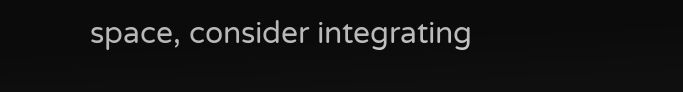space, consider integrating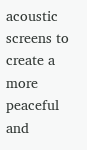acoustic screens to create a more peaceful and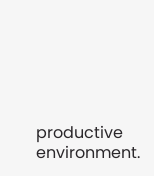productive environment.